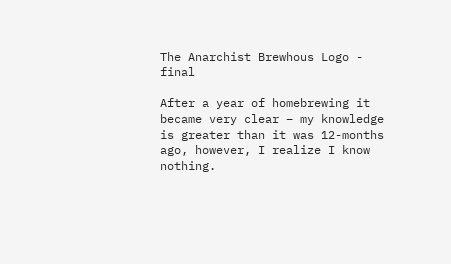The Anarchist Brewhous Logo - final

After a year of homebrewing it became very clear – my knowledge is greater than it was 12-months ago, however, I realize I know nothing.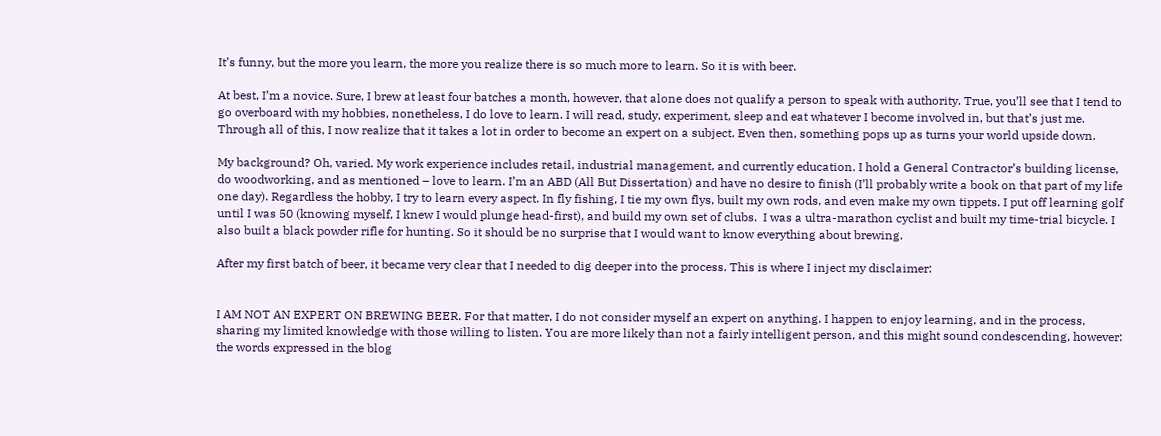It’s funny, but the more you learn, the more you realize there is so much more to learn. So it is with beer.

At best, I’m a novice. Sure, I brew at least four batches a month, however, that alone does not qualify a person to speak with authority. True, you’ll see that I tend to go overboard with my hobbies, nonetheless, I do love to learn. I will read, study, experiment, sleep and eat whatever I become involved in, but that’s just me. Through all of this, I now realize that it takes a lot in order to become an expert on a subject. Even then, something pops up as turns your world upside down.

My background? Oh, varied. My work experience includes retail, industrial management, and currently education. I hold a General Contractor’s building license, do woodworking, and as mentioned – love to learn. I’m an ABD (All But Dissertation) and have no desire to finish (I’ll probably write a book on that part of my life one day). Regardless the hobby, I try to learn every aspect. In fly fishing, I tie my own flys, built my own rods, and even make my own tippets. I put off learning golf until I was 50 (knowing myself, I knew I would plunge head-first), and build my own set of clubs.  I was a ultra-marathon cyclist and built my time-trial bicycle. I also built a black powder rifle for hunting. So it should be no surprise that I would want to know everything about brewing.

After my first batch of beer, it became very clear that I needed to dig deeper into the process. This is where I inject my disclaimer:


I AM NOT AN EXPERT ON BREWING BEER. For that matter, I do not consider myself an expert on anything. I happen to enjoy learning, and in the process, sharing my limited knowledge with those willing to listen. You are more likely than not a fairly intelligent person, and this might sound condescending, however: the words expressed in the blog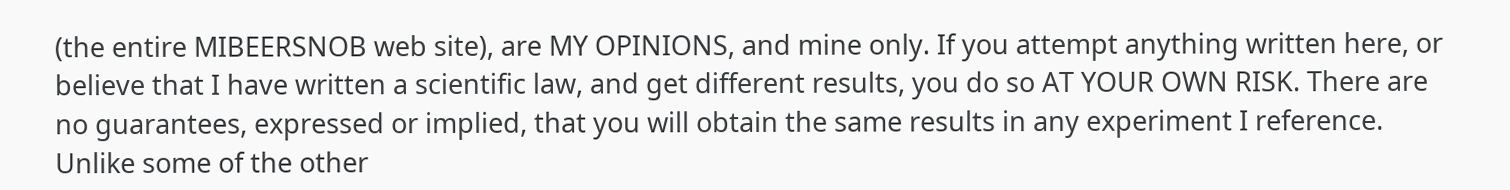(the entire MIBEERSNOB web site), are MY OPINIONS, and mine only. If you attempt anything written here, or believe that I have written a scientific law, and get different results, you do so AT YOUR OWN RISK. There are no guarantees, expressed or implied, that you will obtain the same results in any experiment I reference. Unlike some of the other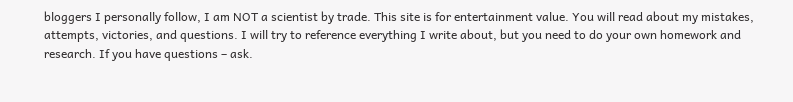bloggers I personally follow, I am NOT a scientist by trade. This site is for entertainment value. You will read about my mistakes, attempts, victories, and questions. I will try to reference everything I write about, but you need to do your own homework and research. If you have questions – ask.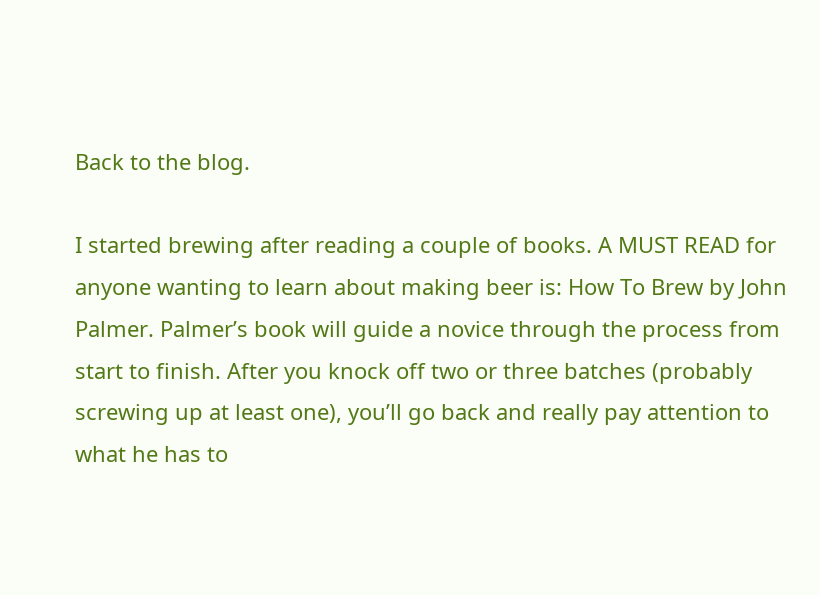Back to the blog.

I started brewing after reading a couple of books. A MUST READ for anyone wanting to learn about making beer is: How To Brew by John Palmer. Palmer’s book will guide a novice through the process from start to finish. After you knock off two or three batches (probably screwing up at least one), you’ll go back and really pay attention to what he has to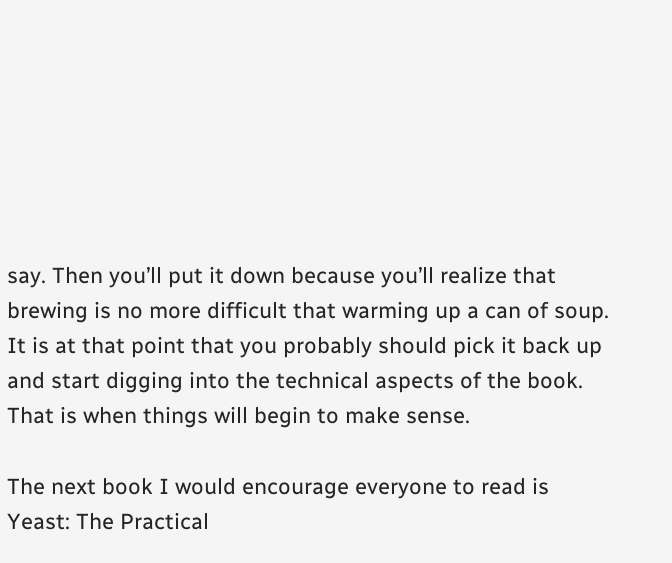say. Then you’ll put it down because you’ll realize that brewing is no more difficult that warming up a can of soup. It is at that point that you probably should pick it back up and start digging into the technical aspects of the book. That is when things will begin to make sense.

The next book I would encourage everyone to read is Yeast: The Practical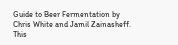Guide to Beer Fermentation by Chris White and Jamil Zainasheff. This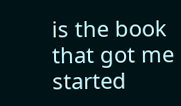is the book that got me started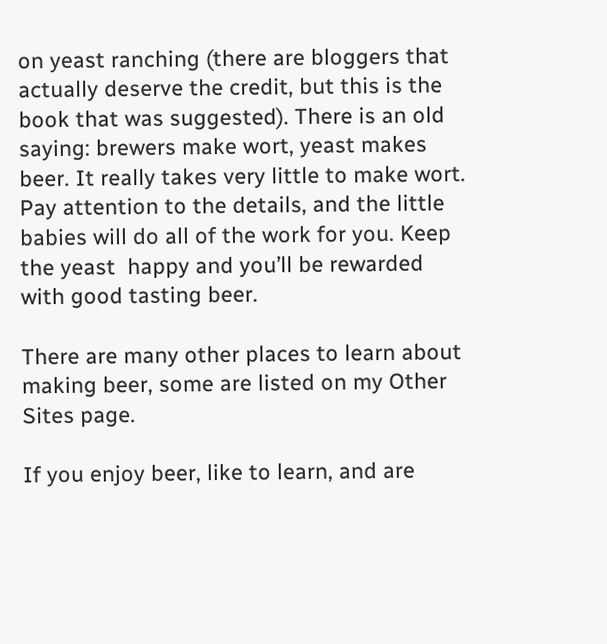on yeast ranching (there are bloggers that actually deserve the credit, but this is the book that was suggested). There is an old saying: brewers make wort, yeast makes beer. It really takes very little to make wort. Pay attention to the details, and the little babies will do all of the work for you. Keep the yeast  happy and you’ll be rewarded with good tasting beer.

There are many other places to learn about making beer, some are listed on my Other Sites page.

If you enjoy beer, like to learn, and are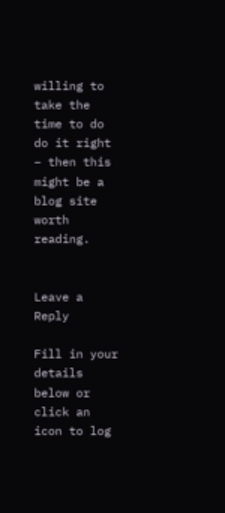willing to take the time to do do it right – then this might be a blog site worth reading.


Leave a Reply

Fill in your details below or click an icon to log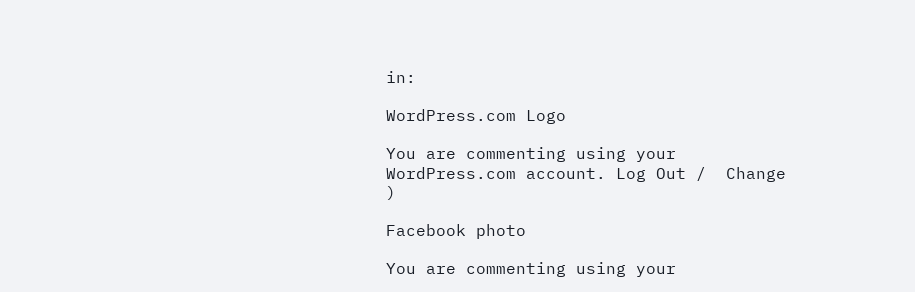in:

WordPress.com Logo

You are commenting using your WordPress.com account. Log Out /  Change )

Facebook photo

You are commenting using your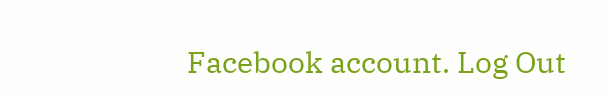Facebook account. Log Out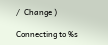/  Change )

Connecting to %s